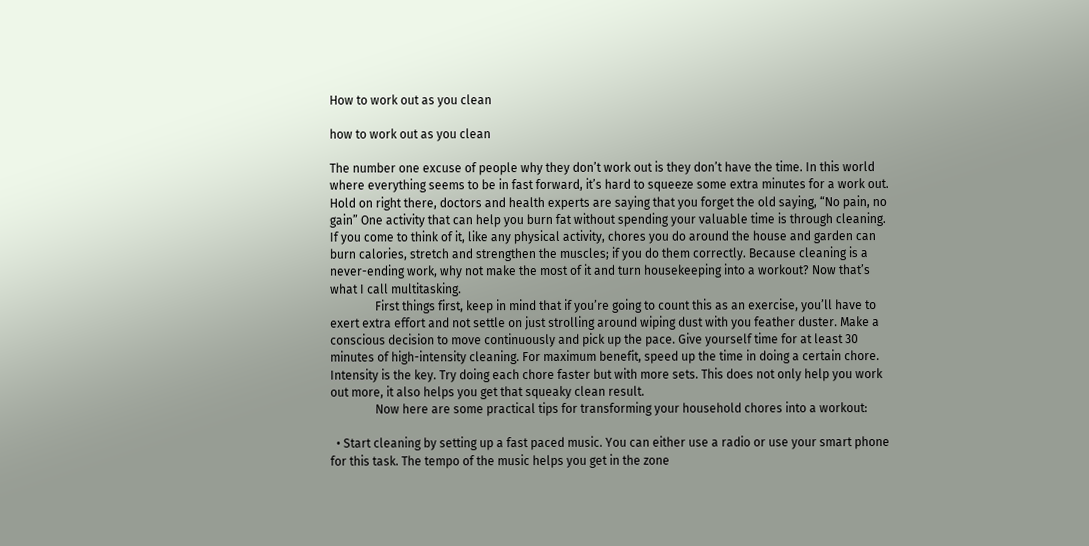How to work out as you clean

how to work out as you clean

The number one excuse of people why they don’t work out is they don’t have the time. In this world where everything seems to be in fast forward, it’s hard to squeeze some extra minutes for a work out. Hold on right there, doctors and health experts are saying that you forget the old saying, “No pain, no gain” One activity that can help you burn fat without spending your valuable time is through cleaning. If you come to think of it, like any physical activity, chores you do around the house and garden can burn calories, stretch and strengthen the muscles; if you do them correctly. Because cleaning is a never-ending work, why not make the most of it and turn housekeeping into a workout? Now that’s what I call multitasking.
               First things first, keep in mind that if you’re going to count this as an exercise, you’ll have to exert extra effort and not settle on just strolling around wiping dust with you feather duster. Make a conscious decision to move continuously and pick up the pace. Give yourself time for at least 30 minutes of high-intensity cleaning. For maximum benefit, speed up the time in doing a certain chore. Intensity is the key. Try doing each chore faster but with more sets. This does not only help you work out more, it also helps you get that squeaky clean result.
               Now here are some practical tips for transforming your household chores into a workout:

  • Start cleaning by setting up a fast paced music. You can either use a radio or use your smart phone for this task. The tempo of the music helps you get in the zone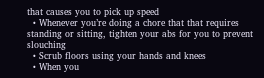that causes you to pick up speed
  • Whenever you’re doing a chore that that requires standing or sitting, tighten your abs for you to prevent slouching
  • Scrub floors using your hands and knees
  • When you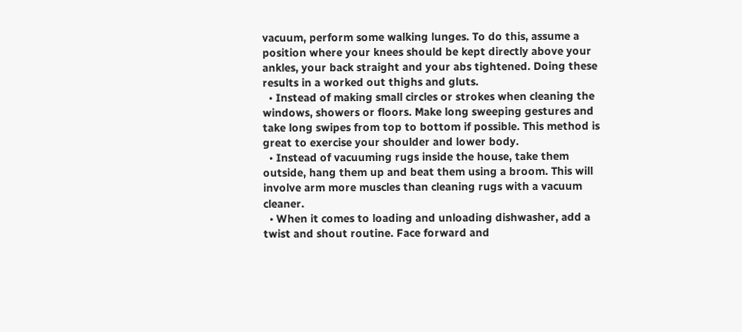vacuum, perform some walking lunges. To do this, assume a position where your knees should be kept directly above your ankles, your back straight and your abs tightened. Doing these results in a worked out thighs and gluts.
  • Instead of making small circles or strokes when cleaning the windows, showers or floors. Make long sweeping gestures and take long swipes from top to bottom if possible. This method is great to exercise your shoulder and lower body.
  • Instead of vacuuming rugs inside the house, take them outside, hang them up and beat them using a broom. This will involve arm more muscles than cleaning rugs with a vacuum cleaner.
  • When it comes to loading and unloading dishwasher, add a twist and shout routine. Face forward and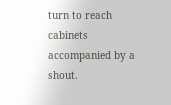turn to reach cabinets accompanied by a shout.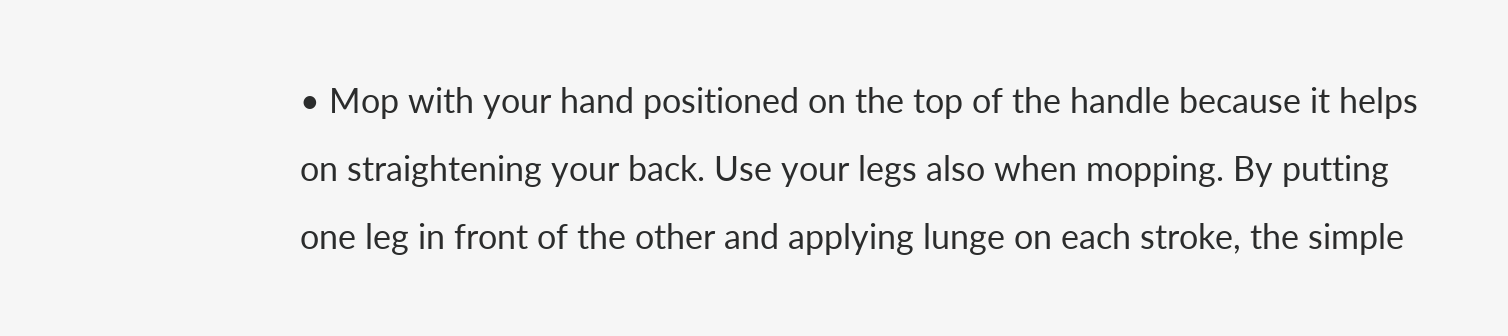• Mop with your hand positioned on the top of the handle because it helps on straightening your back. Use your legs also when mopping. By putting one leg in front of the other and applying lunge on each stroke, the simple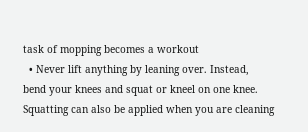task of mopping becomes a workout
  • Never lift anything by leaning over. Instead, bend your knees and squat or kneel on one knee. Squatting can also be applied when you are cleaning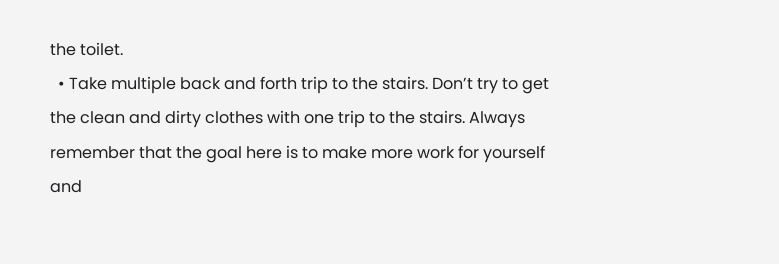the toilet.
  • Take multiple back and forth trip to the stairs. Don’t try to get the clean and dirty clothes with one trip to the stairs. Always remember that the goal here is to make more work for yourself and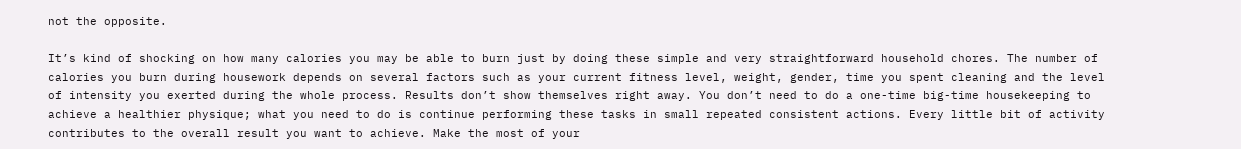not the opposite.

It’s kind of shocking on how many calories you may be able to burn just by doing these simple and very straightforward household chores. The number of calories you burn during housework depends on several factors such as your current fitness level, weight, gender, time you spent cleaning and the level of intensity you exerted during the whole process. Results don’t show themselves right away. You don’t need to do a one-time big-time housekeeping to achieve a healthier physique; what you need to do is continue performing these tasks in small repeated consistent actions. Every little bit of activity contributes to the overall result you want to achieve. Make the most of your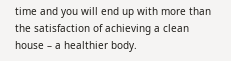time and you will end up with more than the satisfaction of achieving a clean house – a healthier body.